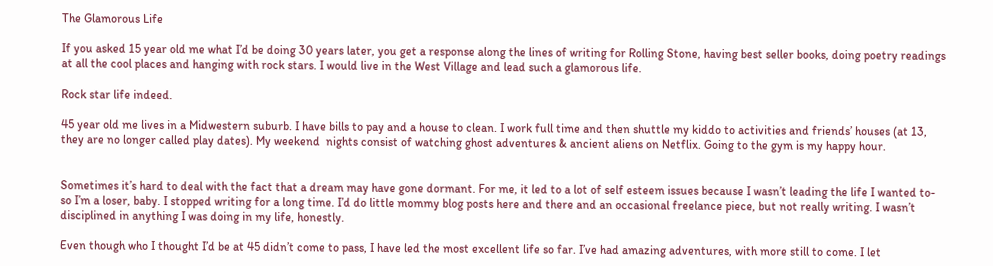The Glamorous Life

If you asked 15 year old me what I’d be doing 30 years later, you get a response along the lines of writing for Rolling Stone, having best seller books, doing poetry readings at all the cool places and hanging with rock stars. I would live in the West Village and lead such a glamorous life.

Rock star life indeed.

45 year old me lives in a Midwestern suburb. I have bills to pay and a house to clean. I work full time and then shuttle my kiddo to activities and friends’ houses (at 13, they are no longer called play dates). My weekend  nights consist of watching ghost adventures & ancient aliens on Netflix. Going to the gym is my happy hour.


Sometimes it’s hard to deal with the fact that a dream may have gone dormant. For me, it led to a lot of self esteem issues because I wasn’t leading the life I wanted to-so I’m a loser, baby. I stopped writing for a long time. I’d do little mommy blog posts here and there and an occasional freelance piece, but not really writing. I wasn’t disciplined in anything I was doing in my life, honestly.

Even though who I thought I’d be at 45 didn’t come to pass, I have led the most excellent life so far. I’ve had amazing adventures, with more still to come. I let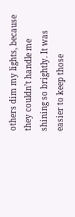others dim my lights, because they couldn’t handle me shining so brightly. It was easier to keep those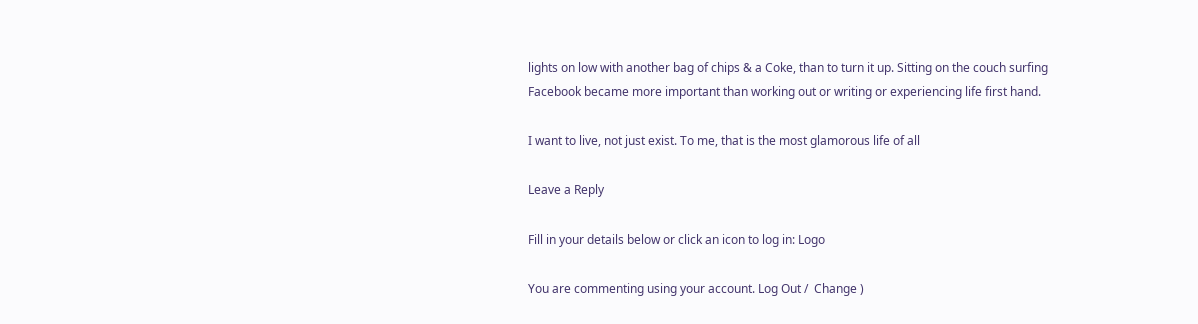lights on low with another bag of chips & a Coke, than to turn it up. Sitting on the couch surfing Facebook became more important than working out or writing or experiencing life first hand.

I want to live, not just exist. To me, that is the most glamorous life of all

Leave a Reply

Fill in your details below or click an icon to log in: Logo

You are commenting using your account. Log Out /  Change )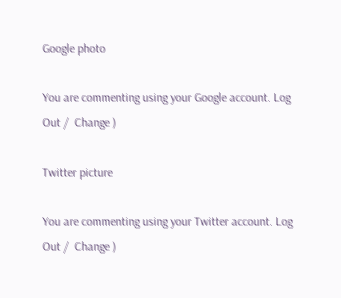Google photo

You are commenting using your Google account. Log Out /  Change )

Twitter picture

You are commenting using your Twitter account. Log Out /  Change )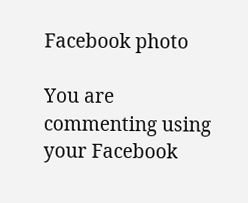Facebook photo

You are commenting using your Facebook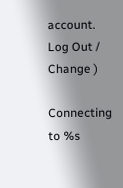account. Log Out /  Change )

Connecting to %s